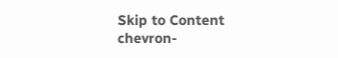Skip to Content
chevron-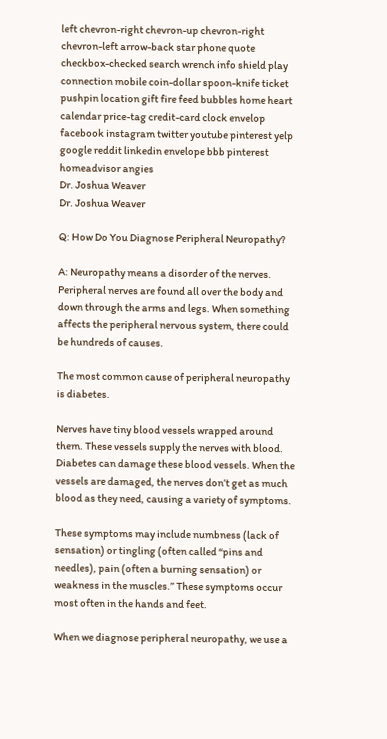left chevron-right chevron-up chevron-right chevron-left arrow-back star phone quote checkbox-checked search wrench info shield play connection mobile coin-dollar spoon-knife ticket pushpin location gift fire feed bubbles home heart calendar price-tag credit-card clock envelop facebook instagram twitter youtube pinterest yelp google reddit linkedin envelope bbb pinterest homeadvisor angies
Dr. Joshua Weaver
Dr. Joshua Weaver

Q: How Do You Diagnose Peripheral Neuropathy?

A: Neuropathy means a disorder of the nerves. Peripheral nerves are found all over the body and down through the arms and legs. When something affects the peripheral nervous system, there could be hundreds of causes.

The most common cause of peripheral neuropathy is diabetes.

Nerves have tiny blood vessels wrapped around them. These vessels supply the nerves with blood. Diabetes can damage these blood vessels. When the vessels are damaged, the nerves don’t get as much blood as they need, causing a variety of symptoms.

These symptoms may include numbness (lack of sensation) or tingling (often called “pins and needles), pain (often a burning sensation) or weakness in the muscles.” These symptoms occur most often in the hands and feet.

When we diagnose peripheral neuropathy, we use a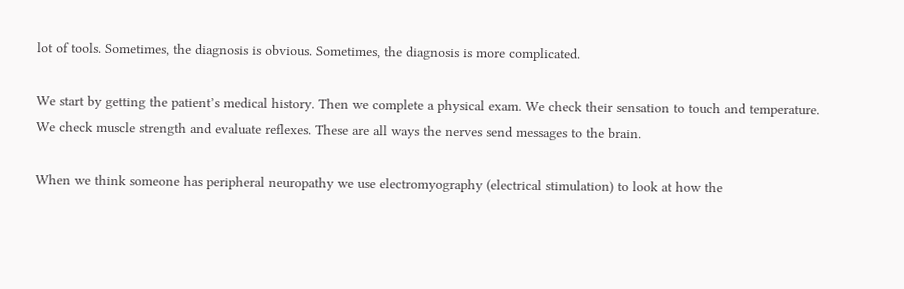lot of tools. Sometimes, the diagnosis is obvious. Sometimes, the diagnosis is more complicated.

We start by getting the patient’s medical history. Then we complete a physical exam. We check their sensation to touch and temperature. We check muscle strength and evaluate reflexes. These are all ways the nerves send messages to the brain.

When we think someone has peripheral neuropathy we use electromyography (electrical stimulation) to look at how the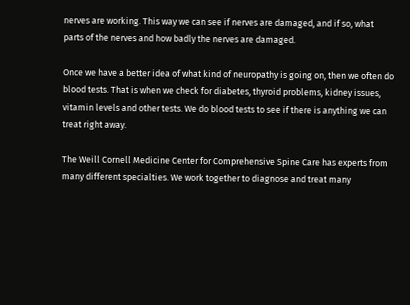nerves are working. This way we can see if nerves are damaged, and if so, what parts of the nerves and how badly the nerves are damaged.

Once we have a better idea of what kind of neuropathy is going on, then we often do blood tests. That is when we check for diabetes, thyroid problems, kidney issues, vitamin levels and other tests. We do blood tests to see if there is anything we can treat right away.

The Weill Cornell Medicine Center for Comprehensive Spine Care has experts from many different specialties. We work together to diagnose and treat many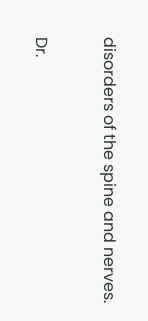disorders of the spine and nerves.

Dr.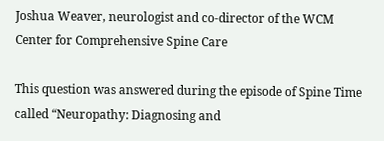Joshua Weaver, neurologist and co-director of the WCM Center for Comprehensive Spine Care

This question was answered during the episode of Spine Time called “Neuropathy: Diagnosing and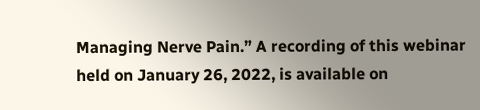Managing Nerve Pain.” A recording of this webinar held on January 26, 2022, is available on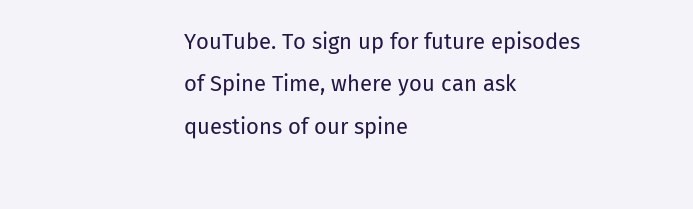YouTube. To sign up for future episodes of Spine Time, where you can ask questions of our spine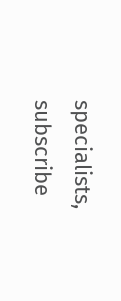specialists, subscribe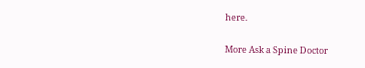here.

More Ask a Spine Doctor